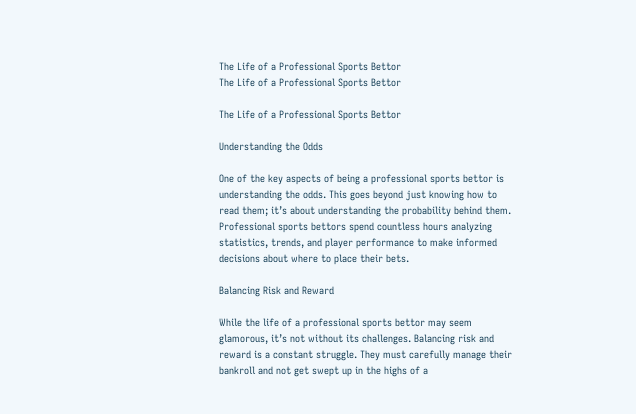The Life of a Professional Sports Bettor
The Life of a Professional Sports Bettor

The Life of a Professional Sports Bettor

Understanding the Odds

One of the key aspects of being a professional sports bettor is understanding the odds. This goes beyond just knowing how to read them; it’s about understanding the probability behind them. Professional sports bettors spend countless hours analyzing statistics, trends, and player performance to make informed decisions about where to place their bets.

Balancing Risk and Reward

While the life of a professional sports bettor may seem glamorous, it’s not without its challenges. Balancing risk and reward is a constant struggle. They must carefully manage their bankroll and not get swept up in the highs of a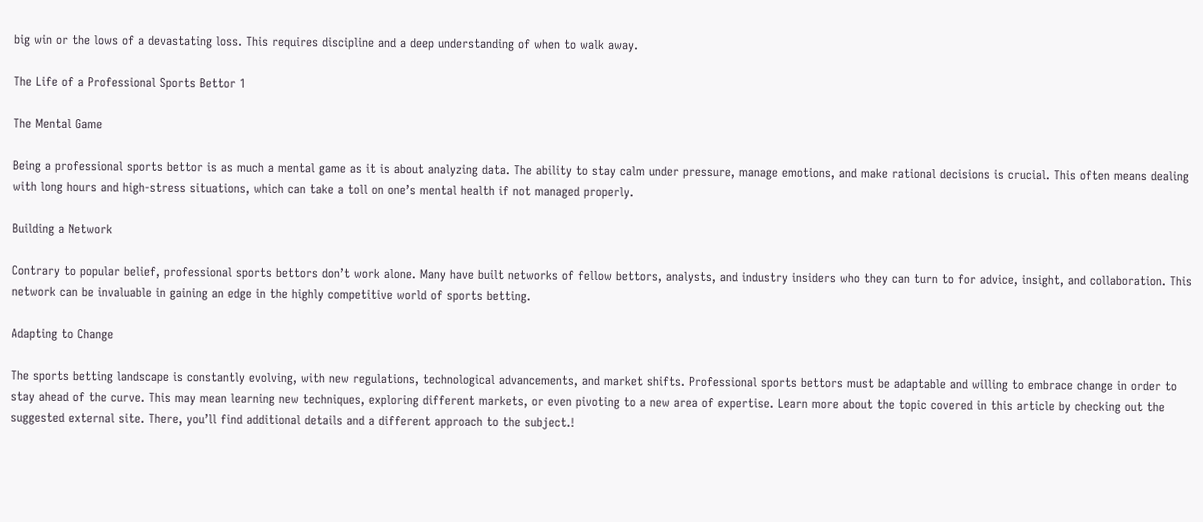big win or the lows of a devastating loss. This requires discipline and a deep understanding of when to walk away.

The Life of a Professional Sports Bettor 1

The Mental Game

Being a professional sports bettor is as much a mental game as it is about analyzing data. The ability to stay calm under pressure, manage emotions, and make rational decisions is crucial. This often means dealing with long hours and high-stress situations, which can take a toll on one’s mental health if not managed properly.

Building a Network

Contrary to popular belief, professional sports bettors don’t work alone. Many have built networks of fellow bettors, analysts, and industry insiders who they can turn to for advice, insight, and collaboration. This network can be invaluable in gaining an edge in the highly competitive world of sports betting.

Adapting to Change

The sports betting landscape is constantly evolving, with new regulations, technological advancements, and market shifts. Professional sports bettors must be adaptable and willing to embrace change in order to stay ahead of the curve. This may mean learning new techniques, exploring different markets, or even pivoting to a new area of expertise. Learn more about the topic covered in this article by checking out the suggested external site. There, you’ll find additional details and a different approach to the subject.!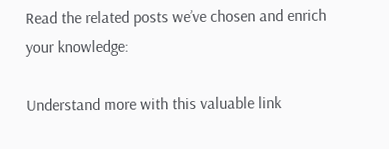Read the related posts we’ve chosen and enrich your knowledge:

Understand more with this valuable link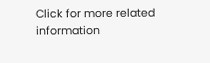Click for more related information